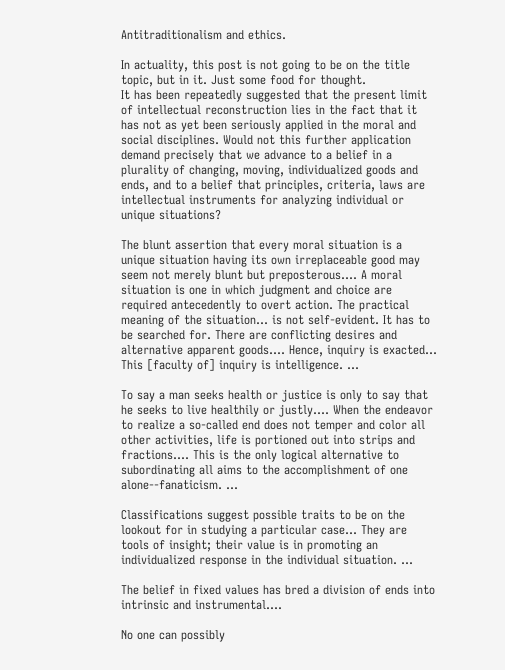Antitraditionalism and ethics.

In actuality, this post is not going to be on the title topic, but in it. Just some food for thought.
It has been repeatedly suggested that the present limit of intellectual reconstruction lies in the fact that it has not as yet been seriously applied in the moral and social disciplines. Would not this further application demand precisely that we advance to a belief in a plurality of changing, moving, individualized goods and ends, and to a belief that principles, criteria, laws are intellectual instruments for analyzing individual or unique situations?

The blunt assertion that every moral situation is a unique situation having its own irreplaceable good may seem not merely blunt but preposterous.... A moral situation is one in which judgment and choice are required antecedently to overt action. The practical meaning of the situation... is not self-evident. It has to be searched for. There are conflicting desires and alternative apparent goods.... Hence, inquiry is exacted... This [faculty of] inquiry is intelligence. ...

To say a man seeks health or justice is only to say that he seeks to live healthily or justly.... When the endeavor to realize a so-called end does not temper and color all other activities, life is portioned out into strips and fractions.... This is the only logical alternative to subordinating all aims to the accomplishment of one alone--fanaticism. ...

Classifications suggest possible traits to be on the lookout for in studying a particular case... They are tools of insight; their value is in promoting an individualized response in the individual situation. ...

The belief in fixed values has bred a division of ends into intrinsic and instrumental....

No one can possibly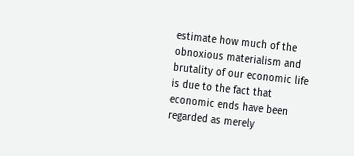estimate how much of the obnoxious materialism and brutality of our economic life is due to the fact that economic ends have been regarded as merely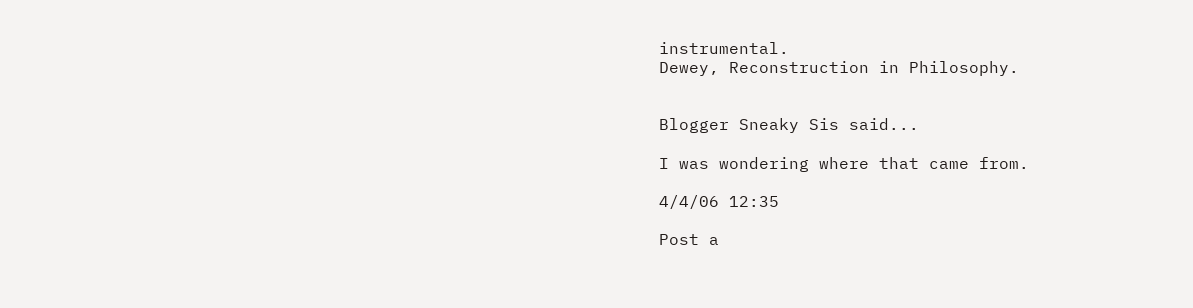instrumental.
Dewey, Reconstruction in Philosophy.


Blogger Sneaky Sis said...

I was wondering where that came from.

4/4/06 12:35

Post a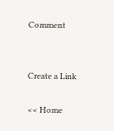Comment


Create a Link

<< Home